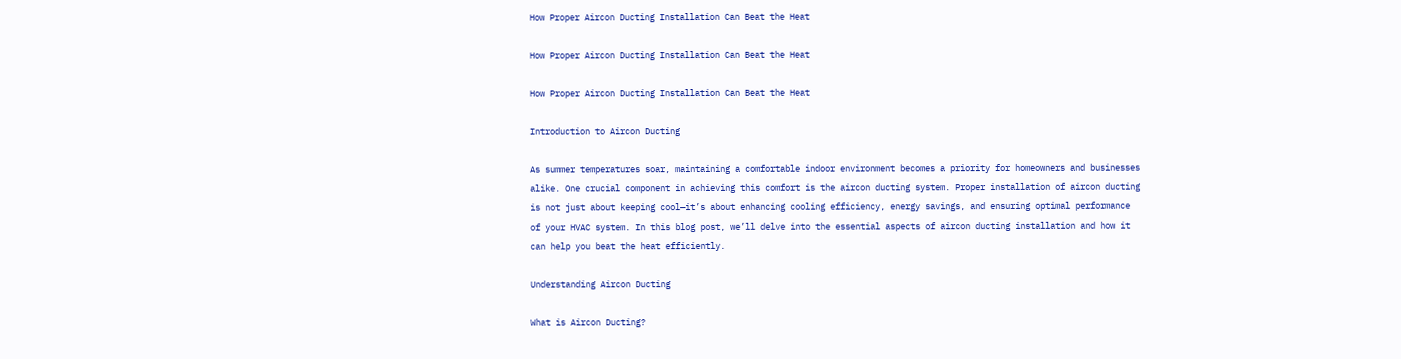How Proper Aircon Ducting Installation Can Beat the Heat

How Proper Aircon Ducting Installation Can Beat the Heat

How Proper Aircon Ducting Installation Can Beat the Heat

Introduction to Aircon Ducting

As summer temperatures soar, maintaining a comfortable indoor environment becomes a priority for homeowners and businesses alike. One crucial component in achieving this comfort is the aircon ducting system. Proper installation of aircon ducting is not just about keeping cool—it’s about enhancing cooling efficiency, energy savings, and ensuring optimal performance of your HVAC system. In this blog post, we’ll delve into the essential aspects of aircon ducting installation and how it can help you beat the heat efficiently.

Understanding Aircon Ducting

What is Aircon Ducting?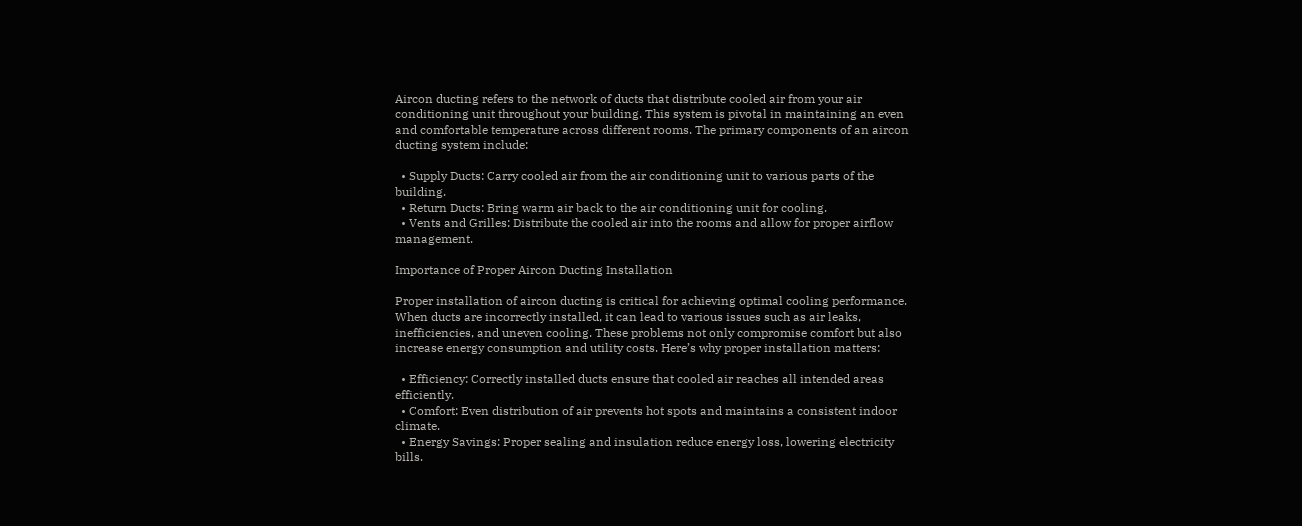Aircon ducting refers to the network of ducts that distribute cooled air from your air conditioning unit throughout your building. This system is pivotal in maintaining an even and comfortable temperature across different rooms. The primary components of an aircon ducting system include:

  • Supply Ducts: Carry cooled air from the air conditioning unit to various parts of the building.
  • Return Ducts: Bring warm air back to the air conditioning unit for cooling.
  • Vents and Grilles: Distribute the cooled air into the rooms and allow for proper airflow management.

Importance of Proper Aircon Ducting Installation

Proper installation of aircon ducting is critical for achieving optimal cooling performance. When ducts are incorrectly installed, it can lead to various issues such as air leaks, inefficiencies, and uneven cooling. These problems not only compromise comfort but also increase energy consumption and utility costs. Here’s why proper installation matters:

  • Efficiency: Correctly installed ducts ensure that cooled air reaches all intended areas efficiently.
  • Comfort: Even distribution of air prevents hot spots and maintains a consistent indoor climate.
  • Energy Savings: Proper sealing and insulation reduce energy loss, lowering electricity bills.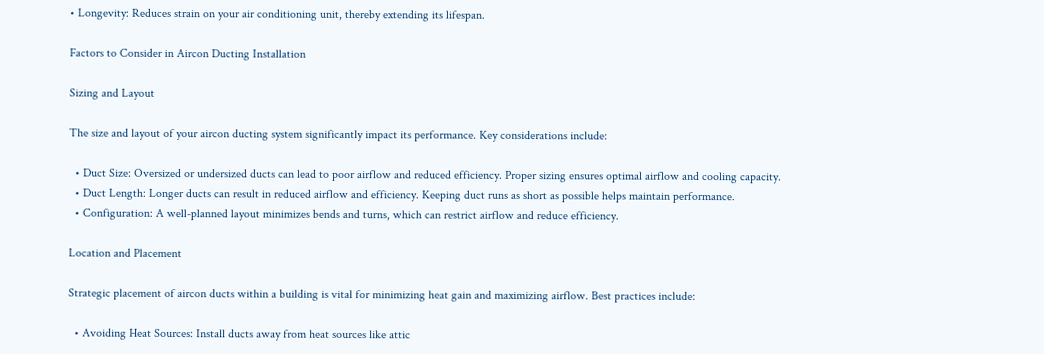• Longevity: Reduces strain on your air conditioning unit, thereby extending its lifespan.

Factors to Consider in Aircon Ducting Installation

Sizing and Layout

The size and layout of your aircon ducting system significantly impact its performance. Key considerations include:

  • Duct Size: Oversized or undersized ducts can lead to poor airflow and reduced efficiency. Proper sizing ensures optimal airflow and cooling capacity.
  • Duct Length: Longer ducts can result in reduced airflow and efficiency. Keeping duct runs as short as possible helps maintain performance.
  • Configuration: A well-planned layout minimizes bends and turns, which can restrict airflow and reduce efficiency.

Location and Placement

Strategic placement of aircon ducts within a building is vital for minimizing heat gain and maximizing airflow. Best practices include:

  • Avoiding Heat Sources: Install ducts away from heat sources like attic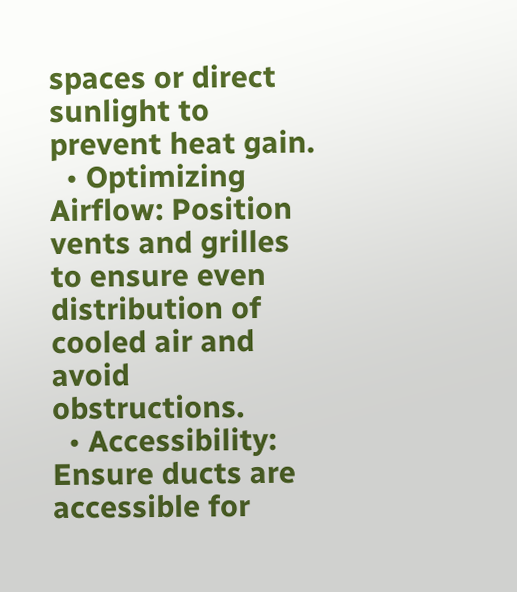spaces or direct sunlight to prevent heat gain.
  • Optimizing Airflow: Position vents and grilles to ensure even distribution of cooled air and avoid obstructions.
  • Accessibility: Ensure ducts are accessible for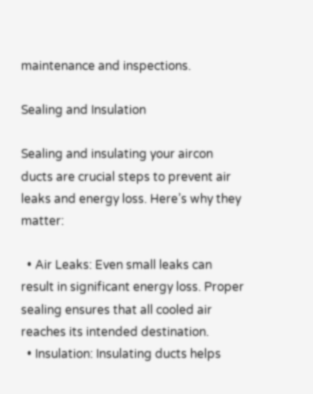maintenance and inspections.

Sealing and Insulation

Sealing and insulating your aircon ducts are crucial steps to prevent air leaks and energy loss. Here’s why they matter:

  • Air Leaks: Even small leaks can result in significant energy loss. Proper sealing ensures that all cooled air reaches its intended destination.
  • Insulation: Insulating ducts helps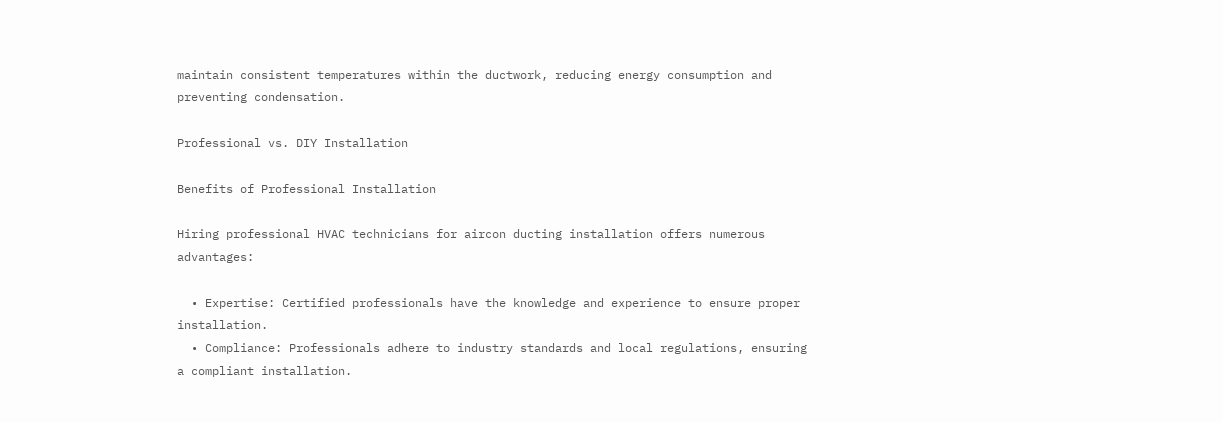maintain consistent temperatures within the ductwork, reducing energy consumption and preventing condensation.

Professional vs. DIY Installation

Benefits of Professional Installation

Hiring professional HVAC technicians for aircon ducting installation offers numerous advantages:

  • Expertise: Certified professionals have the knowledge and experience to ensure proper installation.
  • Compliance: Professionals adhere to industry standards and local regulations, ensuring a compliant installation.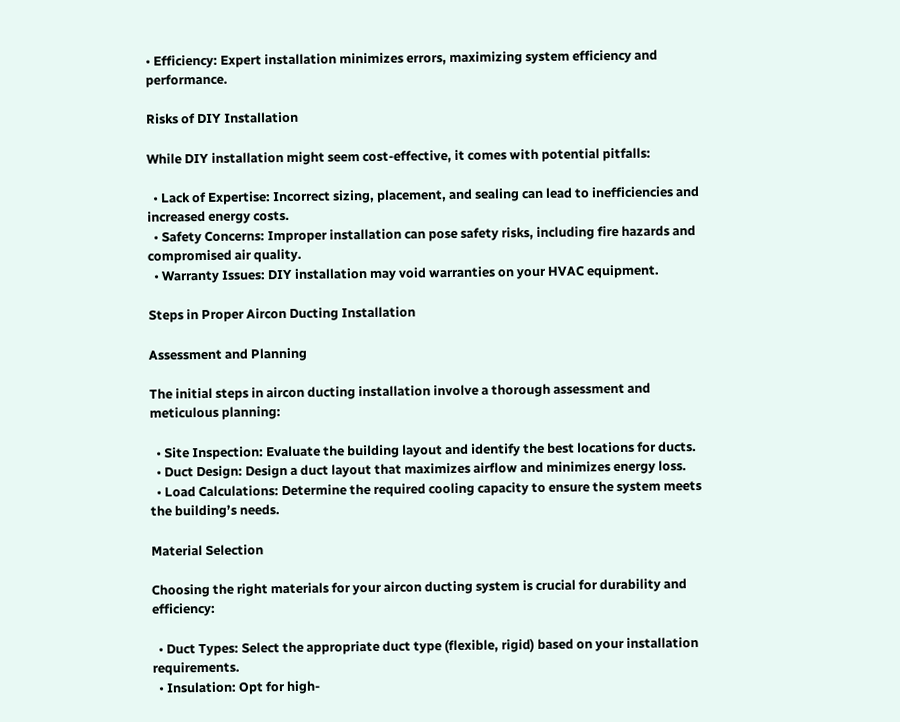• Efficiency: Expert installation minimizes errors, maximizing system efficiency and performance.

Risks of DIY Installation

While DIY installation might seem cost-effective, it comes with potential pitfalls:

  • Lack of Expertise: Incorrect sizing, placement, and sealing can lead to inefficiencies and increased energy costs.
  • Safety Concerns: Improper installation can pose safety risks, including fire hazards and compromised air quality.
  • Warranty Issues: DIY installation may void warranties on your HVAC equipment.

Steps in Proper Aircon Ducting Installation

Assessment and Planning

The initial steps in aircon ducting installation involve a thorough assessment and meticulous planning:

  • Site Inspection: Evaluate the building layout and identify the best locations for ducts.
  • Duct Design: Design a duct layout that maximizes airflow and minimizes energy loss.
  • Load Calculations: Determine the required cooling capacity to ensure the system meets the building’s needs.

Material Selection

Choosing the right materials for your aircon ducting system is crucial for durability and efficiency:

  • Duct Types: Select the appropriate duct type (flexible, rigid) based on your installation requirements.
  • Insulation: Opt for high-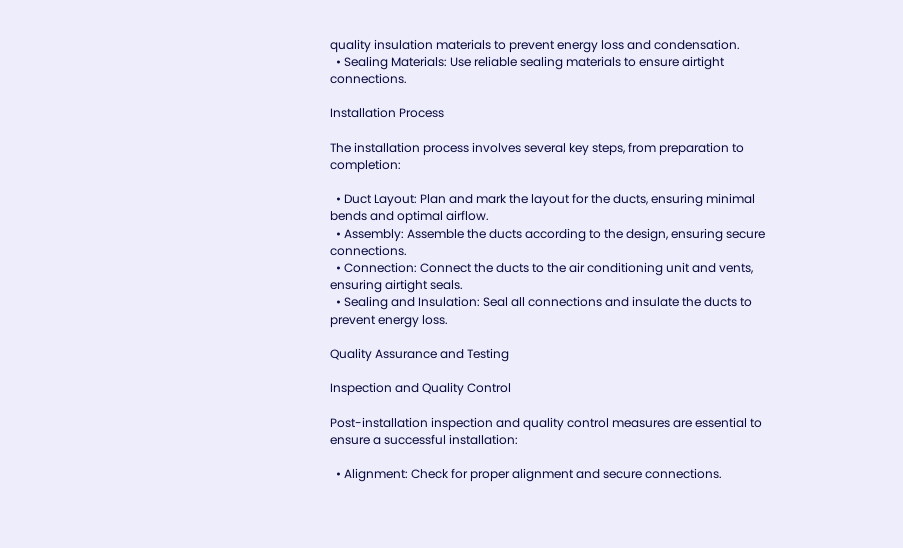quality insulation materials to prevent energy loss and condensation.
  • Sealing Materials: Use reliable sealing materials to ensure airtight connections.

Installation Process

The installation process involves several key steps, from preparation to completion:

  • Duct Layout: Plan and mark the layout for the ducts, ensuring minimal bends and optimal airflow.
  • Assembly: Assemble the ducts according to the design, ensuring secure connections.
  • Connection: Connect the ducts to the air conditioning unit and vents, ensuring airtight seals.
  • Sealing and Insulation: Seal all connections and insulate the ducts to prevent energy loss.

Quality Assurance and Testing

Inspection and Quality Control

Post-installation inspection and quality control measures are essential to ensure a successful installation:

  • Alignment: Check for proper alignment and secure connections.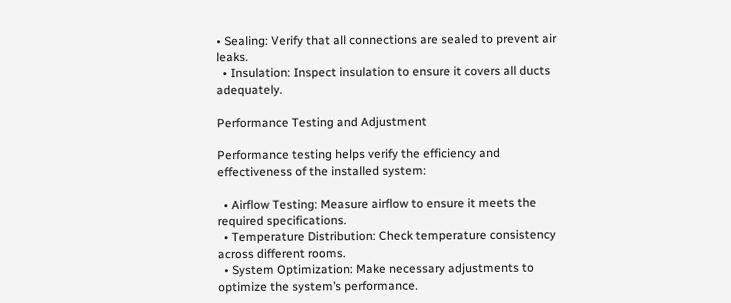• Sealing: Verify that all connections are sealed to prevent air leaks.
  • Insulation: Inspect insulation to ensure it covers all ducts adequately.

Performance Testing and Adjustment

Performance testing helps verify the efficiency and effectiveness of the installed system:

  • Airflow Testing: Measure airflow to ensure it meets the required specifications.
  • Temperature Distribution: Check temperature consistency across different rooms.
  • System Optimization: Make necessary adjustments to optimize the system’s performance.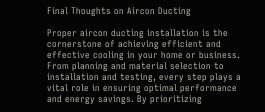Final Thoughts on Aircon Ducting

Proper aircon ducting installation is the cornerstone of achieving efficient and effective cooling in your home or business. From planning and material selection to installation and testing, every step plays a vital role in ensuring optimal performance and energy savings. By prioritizing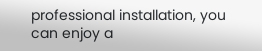professional installation, you can enjoy a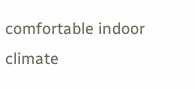comfortable indoor climate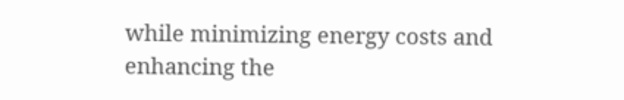while minimizing energy costs and enhancing the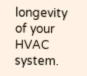longevity of your HVAC system.